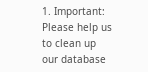1. Important: Please help us to clean up our database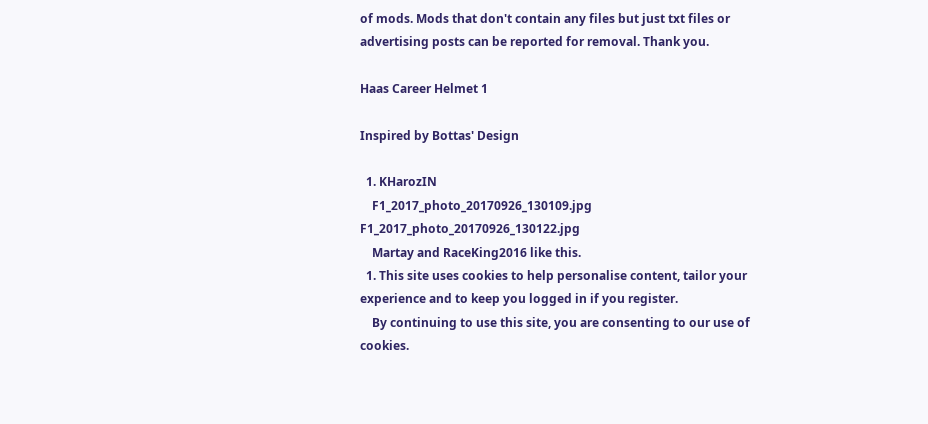of mods. Mods that don't contain any files but just txt files or advertising posts can be reported for removal. Thank you.

Haas Career Helmet 1

Inspired by Bottas' Design

  1. KHarozIN
    F1_2017_photo_20170926_130109.jpg F1_2017_photo_20170926_130122.jpg
    Martay and RaceKing2016 like this.
  1. This site uses cookies to help personalise content, tailor your experience and to keep you logged in if you register.
    By continuing to use this site, you are consenting to our use of cookies.